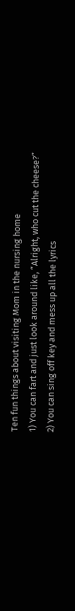Ten fun things about visiting Mom in the nursing home
1) You can fart and just look around like, “Alright, who cut the cheese?”
2) You can sing off key and mess up all the lyrics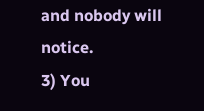and nobody will notice.
3) You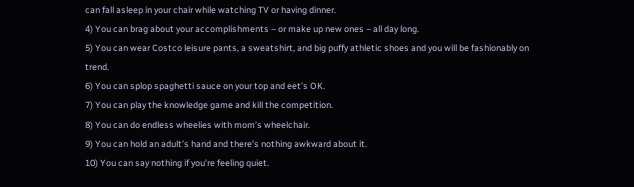can fall asleep in your chair while watching TV or having dinner.
4) You can brag about your accomplishments – or make up new ones – all day long.
5) You can wear Costco leisure pants, a sweatshirt, and big puffy athletic shoes and you will be fashionably on trend.
6) You can splop spaghetti sauce on your top and eet’s OK.
7) You can play the knowledge game and kill the competition.
8) You can do endless wheelies with mom’s wheelchair.
9) You can hold an adult’s hand and there’s nothing awkward about it.
10) You can say nothing if you’re feeling quiet.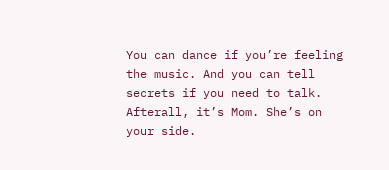You can dance if you’re feeling the music. And you can tell secrets if you need to talk. Afterall, it’s Mom. She’s on your side.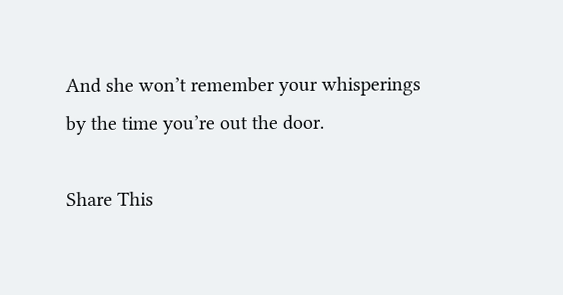And she won’t remember your whisperings by the time you’re out the door.

Share This